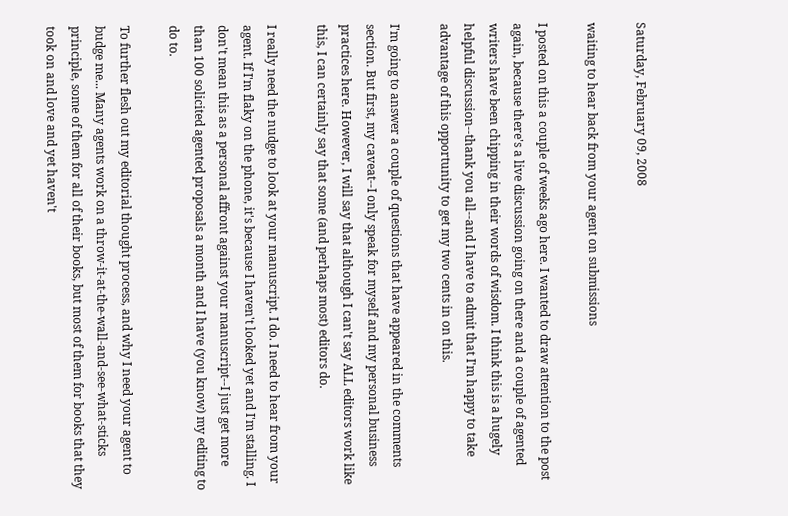Saturday, February 09, 2008

waiting to hear back from your agent on submissions

I posted on this a couple of weeks ago here. I wanted to draw attention to the post again, because there's a live discussion going on there and a couple of agented writers have been chipping in their words of wisdom. I think this is a hugely helpful discussion--thank you all--and I have to admit that I'm happy to take advantage of this opportunity to get my two cents in on this.

I'm going to answer a couple of questions that have appeared in the comments section. But first, my caveat--I only speak for myself and my personal business practices here. However, I will say that although I can't say ALL editors work like this, I can certainly say that some (and perhaps most) editors do.

I really need the nudge to look at your manuscript. I do. I need to hear from your agent. If I'm flaky on the phone, it's because I haven't looked yet and I'm stalling. I don't mean this as a personal affront against your manuscript--I just get more than 100 solicited agented proposals a month and I have (you know) my editing to do to.

To further flesh out my editorial thought process, and why I need your agent to budge me... Many agents work on a throw-it-at-the-wall-and-see-what-sticks principle, some of them for all of their books, but most of them for books that they took on and love and yet haven't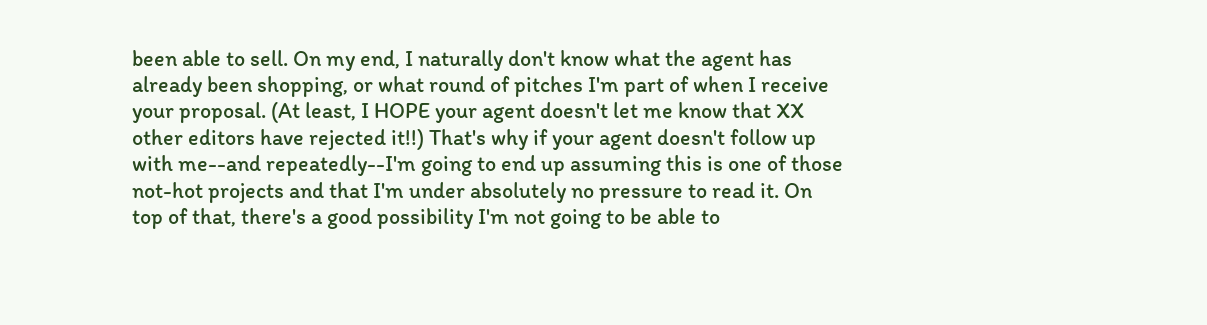been able to sell. On my end, I naturally don't know what the agent has already been shopping, or what round of pitches I'm part of when I receive your proposal. (At least, I HOPE your agent doesn't let me know that XX other editors have rejected it!!) That's why if your agent doesn't follow up with me--and repeatedly--I'm going to end up assuming this is one of those not-hot projects and that I'm under absolutely no pressure to read it. On top of that, there's a good possibility I'm not going to be able to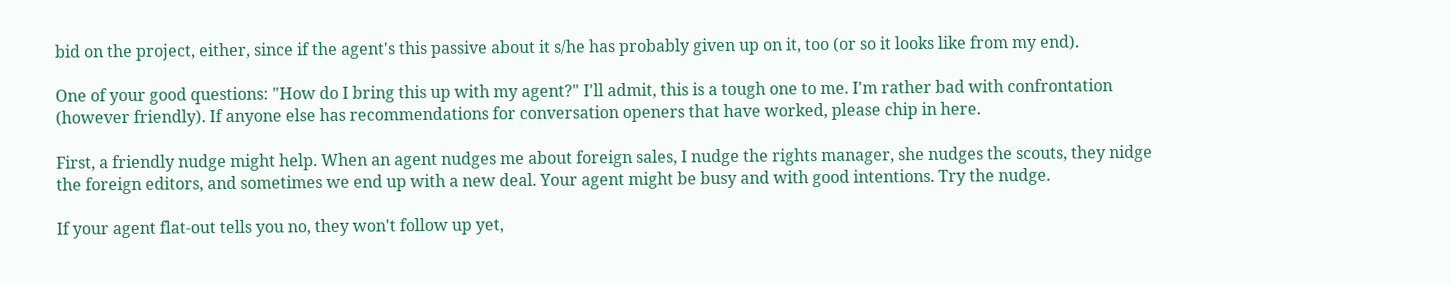bid on the project, either, since if the agent's this passive about it s/he has probably given up on it, too (or so it looks like from my end).

One of your good questions: "How do I bring this up with my agent?" I'll admit, this is a tough one to me. I'm rather bad with confrontation (however friendly). If anyone else has recommendations for conversation openers that have worked, please chip in here.

First, a friendly nudge might help. When an agent nudges me about foreign sales, I nudge the rights manager, she nudges the scouts, they nidge the foreign editors, and sometimes we end up with a new deal. Your agent might be busy and with good intentions. Try the nudge.

If your agent flat-out tells you no, they won't follow up yet,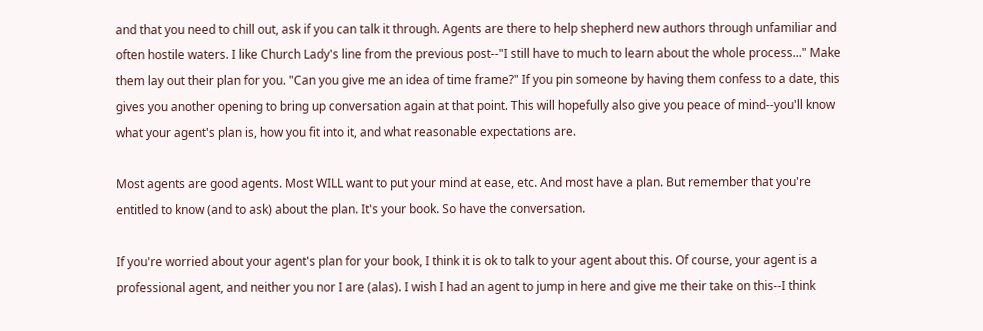and that you need to chill out, ask if you can talk it through. Agents are there to help shepherd new authors through unfamiliar and often hostile waters. I like Church Lady's line from the previous post--"I still have to much to learn about the whole process..." Make them lay out their plan for you. "Can you give me an idea of time frame?" If you pin someone by having them confess to a date, this gives you another opening to bring up conversation again at that point. This will hopefully also give you peace of mind--you'll know what your agent's plan is, how you fit into it, and what reasonable expectations are.

Most agents are good agents. Most WILL want to put your mind at ease, etc. And most have a plan. But remember that you're entitled to know (and to ask) about the plan. It's your book. So have the conversation.

If you're worried about your agent's plan for your book, I think it is ok to talk to your agent about this. Of course, your agent is a professional agent, and neither you nor I are (alas). I wish I had an agent to jump in here and give me their take on this--I think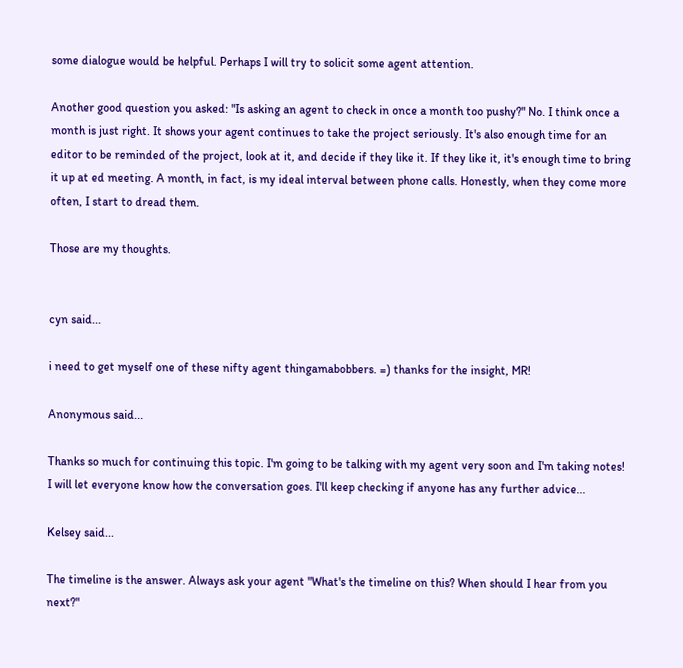some dialogue would be helpful. Perhaps I will try to solicit some agent attention.

Another good question you asked: "Is asking an agent to check in once a month too pushy?" No. I think once a month is just right. It shows your agent continues to take the project seriously. It's also enough time for an editor to be reminded of the project, look at it, and decide if they like it. If they like it, it's enough time to bring it up at ed meeting. A month, in fact, is my ideal interval between phone calls. Honestly, when they come more often, I start to dread them.

Those are my thoughts.


cyn said...

i need to get myself one of these nifty agent thingamabobbers. =) thanks for the insight, MR!

Anonymous said...

Thanks so much for continuing this topic. I'm going to be talking with my agent very soon and I'm taking notes! I will let everyone know how the conversation goes. I'll keep checking if anyone has any further advice...

Kelsey said...

The timeline is the answer. Always ask your agent "What's the timeline on this? When should I hear from you next?"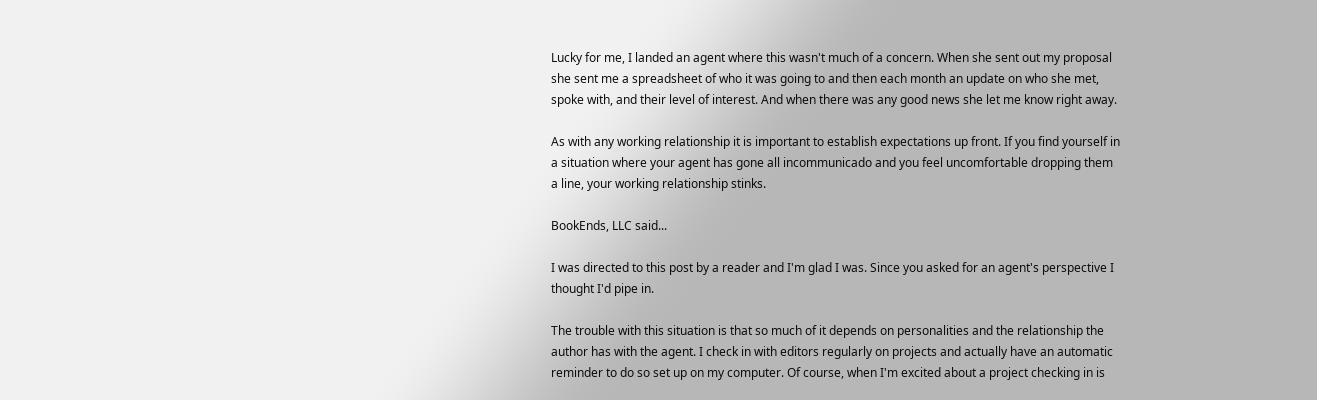Lucky for me, I landed an agent where this wasn't much of a concern. When she sent out my proposal she sent me a spreadsheet of who it was going to and then each month an update on who she met, spoke with, and their level of interest. And when there was any good news she let me know right away.

As with any working relationship it is important to establish expectations up front. If you find yourself in a situation where your agent has gone all incommunicado and you feel uncomfortable dropping them a line, your working relationship stinks.

BookEnds, LLC said...

I was directed to this post by a reader and I'm glad I was. Since you asked for an agent's perspective I thought I'd pipe in.

The trouble with this situation is that so much of it depends on personalities and the relationship the author has with the agent. I check in with editors regularly on projects and actually have an automatic reminder to do so set up on my computer. Of course, when I'm excited about a project checking in is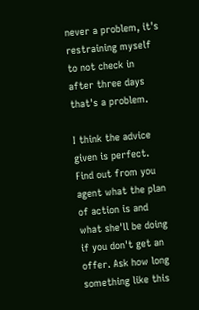never a problem, it's restraining myself to not check in after three days that's a problem.

I think the advice given is perfect. Find out from you agent what the plan of action is and what she'll be doing if you don't get an offer. Ask how long something like this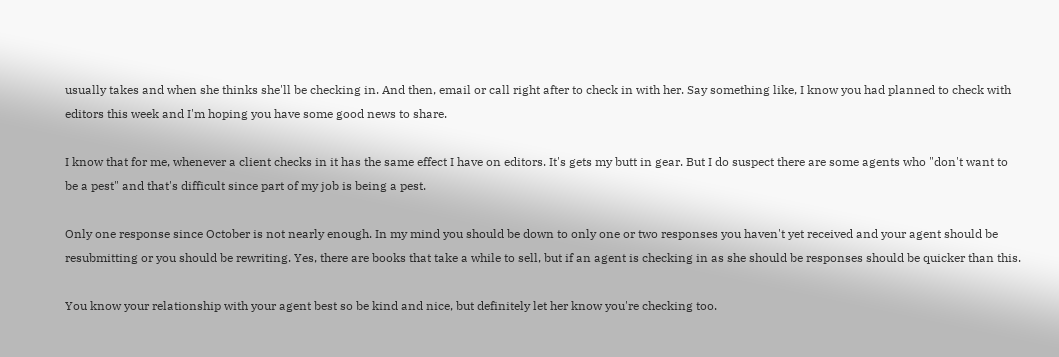usually takes and when she thinks she'll be checking in. And then, email or call right after to check in with her. Say something like, I know you had planned to check with editors this week and I'm hoping you have some good news to share.

I know that for me, whenever a client checks in it has the same effect I have on editors. It's gets my butt in gear. But I do suspect there are some agents who "don't want to be a pest" and that's difficult since part of my job is being a pest.

Only one response since October is not nearly enough. In my mind you should be down to only one or two responses you haven't yet received and your agent should be resubmitting or you should be rewriting. Yes, there are books that take a while to sell, but if an agent is checking in as she should be responses should be quicker than this.

You know your relationship with your agent best so be kind and nice, but definitely let her know you're checking too.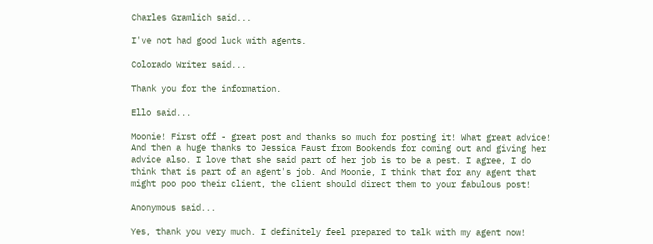Charles Gramlich said...

I've not had good luck with agents.

Colorado Writer said...

Thank you for the information.

Ello said...

Moonie! First off - great post and thanks so much for posting it! What great advice! And then a huge thanks to Jessica Faust from Bookends for coming out and giving her advice also. I love that she said part of her job is to be a pest. I agree, I do think that is part of an agent's job. And Moonie, I think that for any agent that might poo poo their client, the client should direct them to your fabulous post!

Anonymous said...

Yes, thank you very much. I definitely feel prepared to talk with my agent now!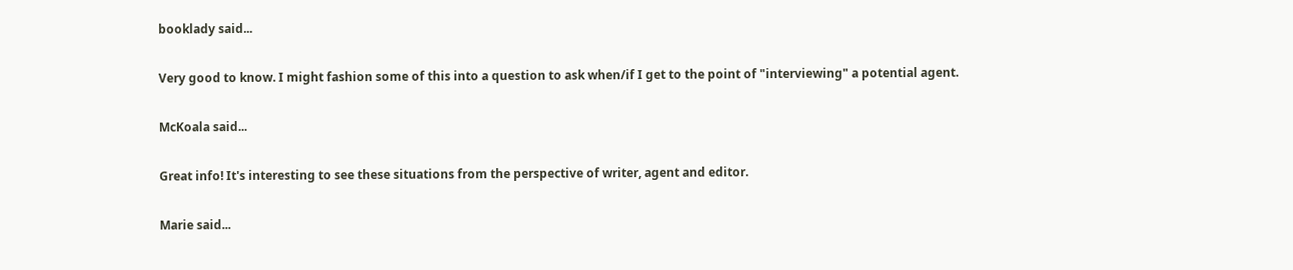booklady said...

Very good to know. I might fashion some of this into a question to ask when/if I get to the point of "interviewing" a potential agent.

McKoala said...

Great info! It's interesting to see these situations from the perspective of writer, agent and editor.

Marie said...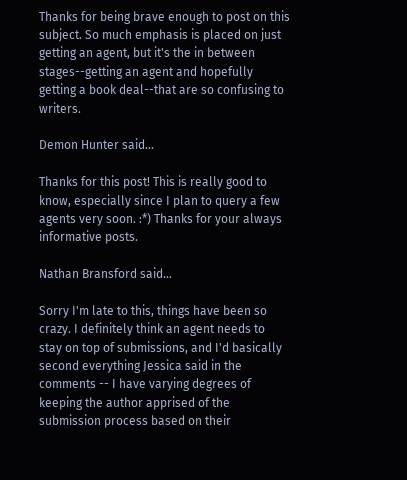Thanks for being brave enough to post on this subject. So much emphasis is placed on just getting an agent, but it's the in between stages--getting an agent and hopefully getting a book deal--that are so confusing to writers.

Demon Hunter said...

Thanks for this post! This is really good to know, especially since I plan to query a few agents very soon. :*) Thanks for your always informative posts.

Nathan Bransford said...

Sorry I'm late to this, things have been so crazy. I definitely think an agent needs to stay on top of submissions, and I'd basically second everything Jessica said in the comments -- I have varying degrees of keeping the author apprised of the submission process based on their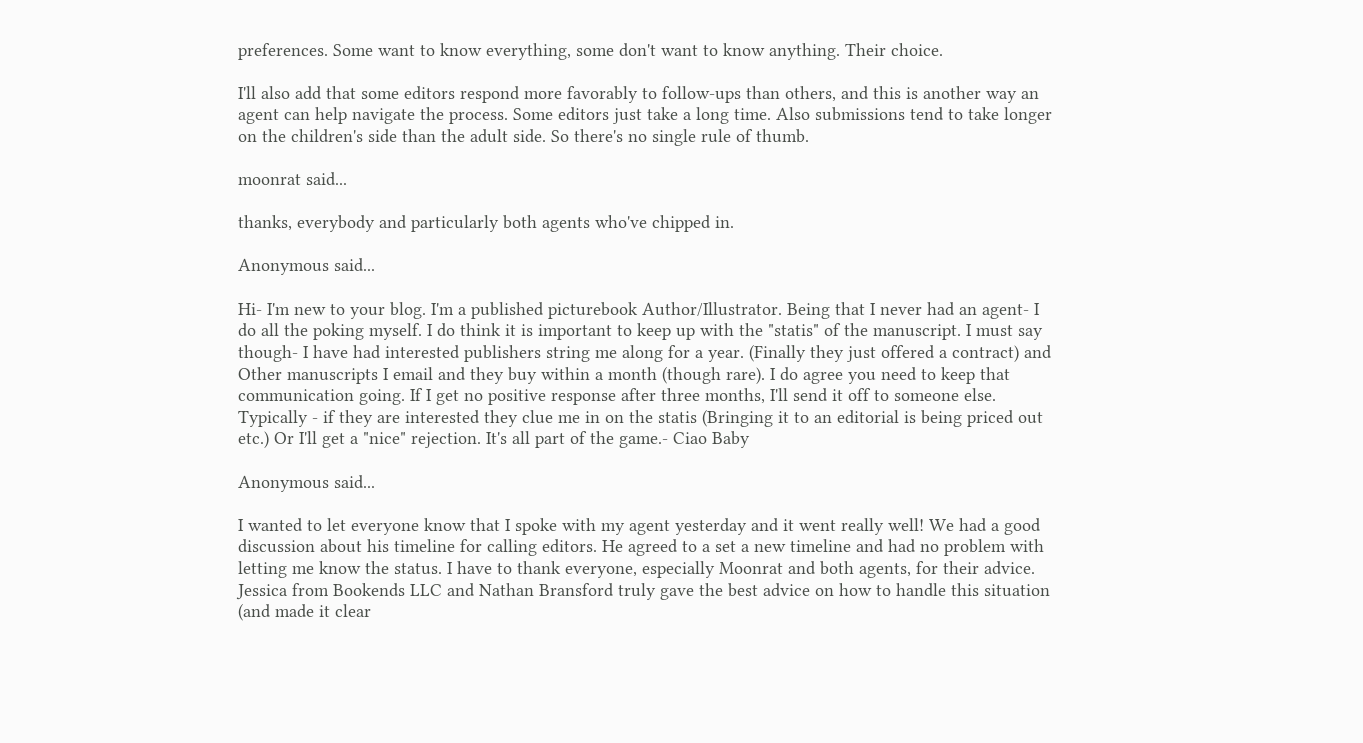preferences. Some want to know everything, some don't want to know anything. Their choice.

I'll also add that some editors respond more favorably to follow-ups than others, and this is another way an agent can help navigate the process. Some editors just take a long time. Also submissions tend to take longer on the children's side than the adult side. So there's no single rule of thumb.

moonrat said...

thanks, everybody and particularly both agents who've chipped in.

Anonymous said...

Hi- I'm new to your blog. I'm a published picturebook Author/Illustrator. Being that I never had an agent- I do all the poking myself. I do think it is important to keep up with the "statis" of the manuscript. I must say though- I have had interested publishers string me along for a year. (Finally they just offered a contract) and Other manuscripts I email and they buy within a month (though rare). I do agree you need to keep that communication going. If I get no positive response after three months, I'll send it off to someone else. Typically - if they are interested they clue me in on the statis (Bringing it to an editorial is being priced out etc.) Or I'll get a "nice" rejection. It's all part of the game.- Ciao Baby

Anonymous said...

I wanted to let everyone know that I spoke with my agent yesterday and it went really well! We had a good discussion about his timeline for calling editors. He agreed to a set a new timeline and had no problem with letting me know the status. I have to thank everyone, especially Moonrat and both agents, for their advice. Jessica from Bookends LLC and Nathan Bransford truly gave the best advice on how to handle this situation (and made it clear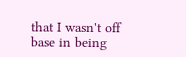that I wasn't off base in being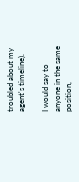troubled about my agent's timeline).

I would say to anyone in the same position,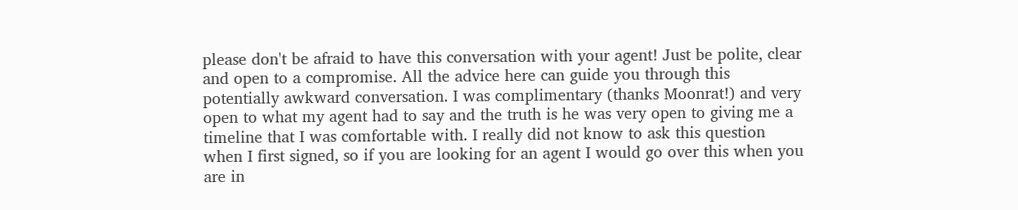please don't be afraid to have this conversation with your agent! Just be polite, clear and open to a compromise. All the advice here can guide you through this potentially awkward conversation. I was complimentary (thanks Moonrat!) and very open to what my agent had to say and the truth is he was very open to giving me a timeline that I was comfortable with. I really did not know to ask this question when I first signed, so if you are looking for an agent I would go over this when you are in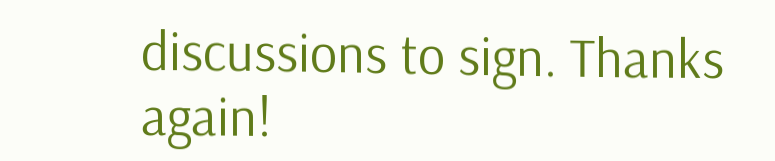discussions to sign. Thanks again!